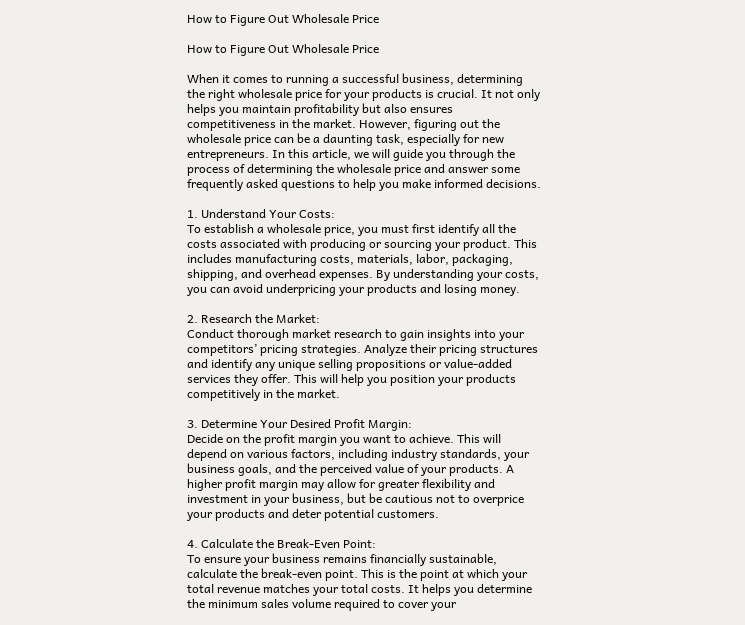How to Figure Out Wholesale Price

How to Figure Out Wholesale Price

When it comes to running a successful business, determining the right wholesale price for your products is crucial. It not only helps you maintain profitability but also ensures competitiveness in the market. However, figuring out the wholesale price can be a daunting task, especially for new entrepreneurs. In this article, we will guide you through the process of determining the wholesale price and answer some frequently asked questions to help you make informed decisions.

1. Understand Your Costs:
To establish a wholesale price, you must first identify all the costs associated with producing or sourcing your product. This includes manufacturing costs, materials, labor, packaging, shipping, and overhead expenses. By understanding your costs, you can avoid underpricing your products and losing money.

2. Research the Market:
Conduct thorough market research to gain insights into your competitors’ pricing strategies. Analyze their pricing structures and identify any unique selling propositions or value-added services they offer. This will help you position your products competitively in the market.

3. Determine Your Desired Profit Margin:
Decide on the profit margin you want to achieve. This will depend on various factors, including industry standards, your business goals, and the perceived value of your products. A higher profit margin may allow for greater flexibility and investment in your business, but be cautious not to overprice your products and deter potential customers.

4. Calculate the Break-Even Point:
To ensure your business remains financially sustainable, calculate the break-even point. This is the point at which your total revenue matches your total costs. It helps you determine the minimum sales volume required to cover your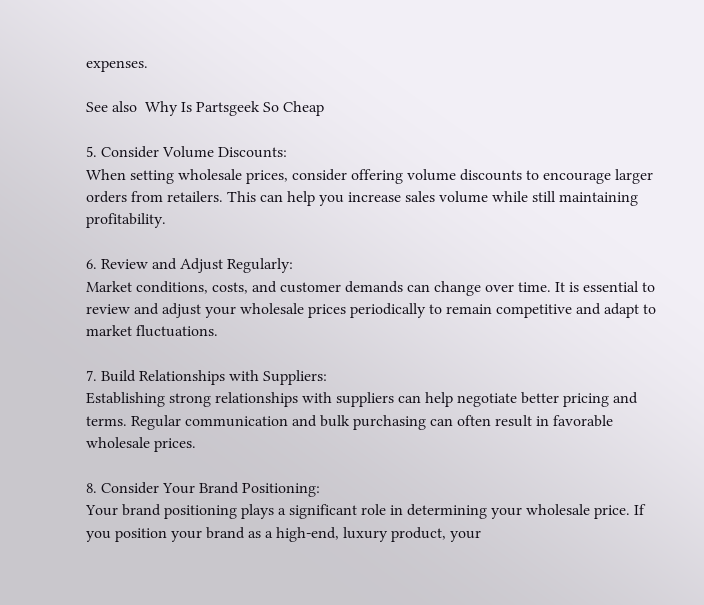expenses.

See also  Why Is Partsgeek So Cheap

5. Consider Volume Discounts:
When setting wholesale prices, consider offering volume discounts to encourage larger orders from retailers. This can help you increase sales volume while still maintaining profitability.

6. Review and Adjust Regularly:
Market conditions, costs, and customer demands can change over time. It is essential to review and adjust your wholesale prices periodically to remain competitive and adapt to market fluctuations.

7. Build Relationships with Suppliers:
Establishing strong relationships with suppliers can help negotiate better pricing and terms. Regular communication and bulk purchasing can often result in favorable wholesale prices.

8. Consider Your Brand Positioning:
Your brand positioning plays a significant role in determining your wholesale price. If you position your brand as a high-end, luxury product, your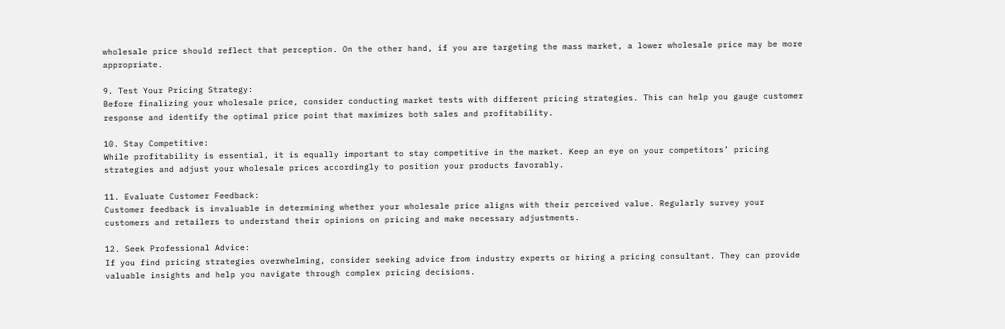wholesale price should reflect that perception. On the other hand, if you are targeting the mass market, a lower wholesale price may be more appropriate.

9. Test Your Pricing Strategy:
Before finalizing your wholesale price, consider conducting market tests with different pricing strategies. This can help you gauge customer response and identify the optimal price point that maximizes both sales and profitability.

10. Stay Competitive:
While profitability is essential, it is equally important to stay competitive in the market. Keep an eye on your competitors’ pricing strategies and adjust your wholesale prices accordingly to position your products favorably.

11. Evaluate Customer Feedback:
Customer feedback is invaluable in determining whether your wholesale price aligns with their perceived value. Regularly survey your customers and retailers to understand their opinions on pricing and make necessary adjustments.

12. Seek Professional Advice:
If you find pricing strategies overwhelming, consider seeking advice from industry experts or hiring a pricing consultant. They can provide valuable insights and help you navigate through complex pricing decisions.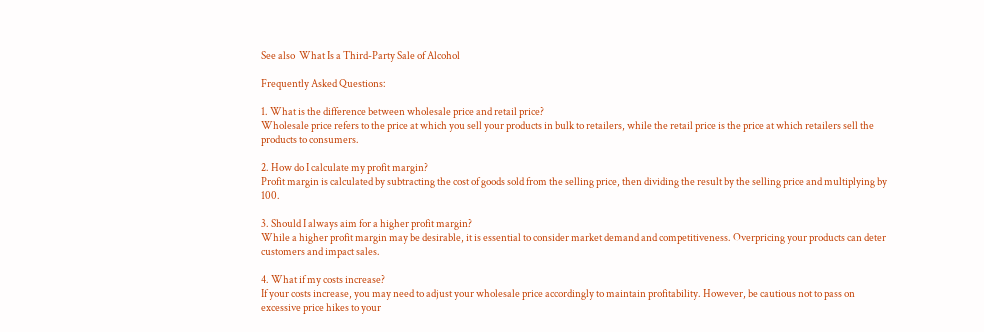See also  What Is a Third-Party Sale of Alcohol

Frequently Asked Questions:

1. What is the difference between wholesale price and retail price?
Wholesale price refers to the price at which you sell your products in bulk to retailers, while the retail price is the price at which retailers sell the products to consumers.

2. How do I calculate my profit margin?
Profit margin is calculated by subtracting the cost of goods sold from the selling price, then dividing the result by the selling price and multiplying by 100.

3. Should I always aim for a higher profit margin?
While a higher profit margin may be desirable, it is essential to consider market demand and competitiveness. Overpricing your products can deter customers and impact sales.

4. What if my costs increase?
If your costs increase, you may need to adjust your wholesale price accordingly to maintain profitability. However, be cautious not to pass on excessive price hikes to your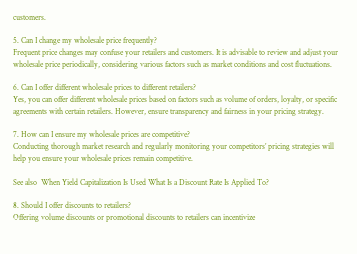customers.

5. Can I change my wholesale price frequently?
Frequent price changes may confuse your retailers and customers. It is advisable to review and adjust your wholesale price periodically, considering various factors such as market conditions and cost fluctuations.

6. Can I offer different wholesale prices to different retailers?
Yes, you can offer different wholesale prices based on factors such as volume of orders, loyalty, or specific agreements with certain retailers. However, ensure transparency and fairness in your pricing strategy.

7. How can I ensure my wholesale prices are competitive?
Conducting thorough market research and regularly monitoring your competitors’ pricing strategies will help you ensure your wholesale prices remain competitive.

See also  When Yield Capitalization Is Used What Is a Discount Rate Is Applied To?

8. Should I offer discounts to retailers?
Offering volume discounts or promotional discounts to retailers can incentivize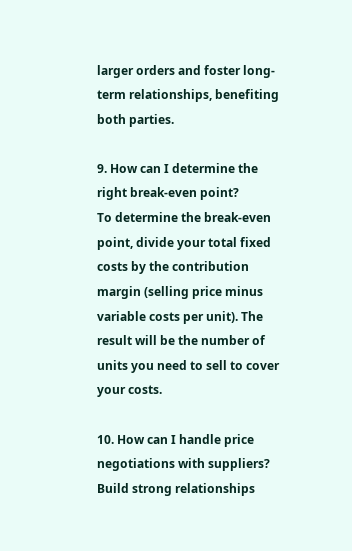larger orders and foster long-term relationships, benefiting both parties.

9. How can I determine the right break-even point?
To determine the break-even point, divide your total fixed costs by the contribution margin (selling price minus variable costs per unit). The result will be the number of units you need to sell to cover your costs.

10. How can I handle price negotiations with suppliers?
Build strong relationships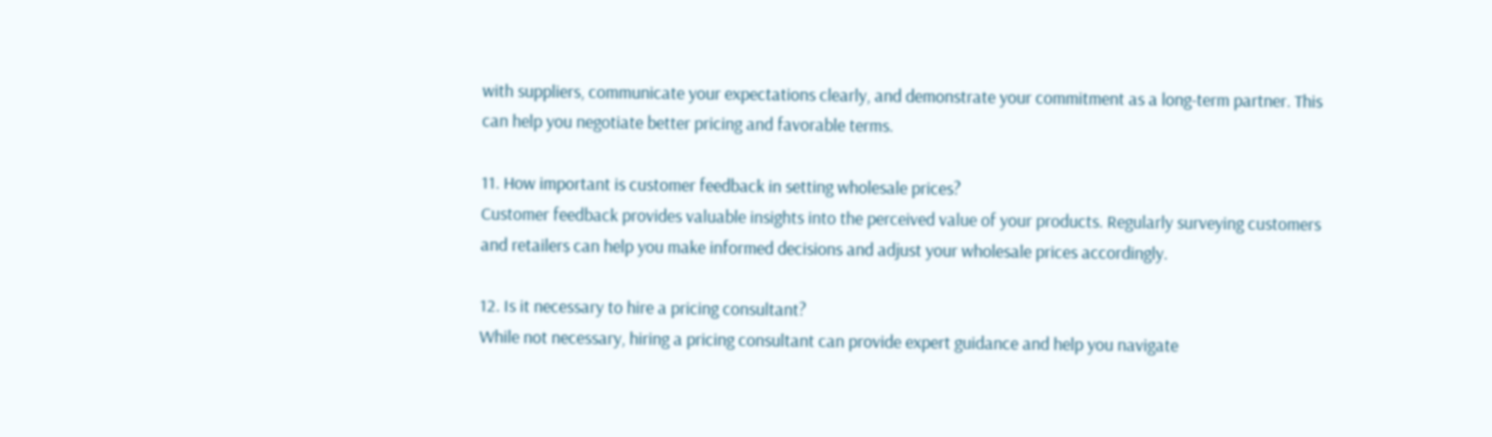with suppliers, communicate your expectations clearly, and demonstrate your commitment as a long-term partner. This can help you negotiate better pricing and favorable terms.

11. How important is customer feedback in setting wholesale prices?
Customer feedback provides valuable insights into the perceived value of your products. Regularly surveying customers and retailers can help you make informed decisions and adjust your wholesale prices accordingly.

12. Is it necessary to hire a pricing consultant?
While not necessary, hiring a pricing consultant can provide expert guidance and help you navigate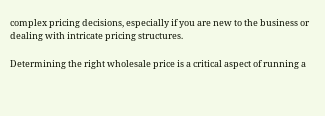complex pricing decisions, especially if you are new to the business or dealing with intricate pricing structures.

Determining the right wholesale price is a critical aspect of running a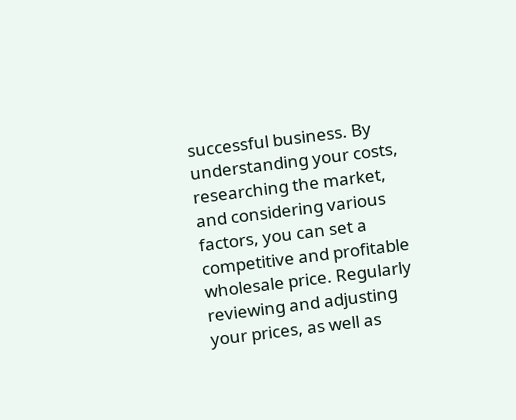successful business. By understanding your costs, researching the market, and considering various factors, you can set a competitive and profitable wholesale price. Regularly reviewing and adjusting your prices, as well as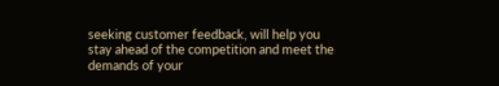seeking customer feedback, will help you stay ahead of the competition and meet the demands of your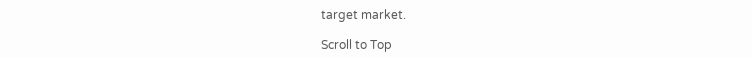target market.

Scroll to Top